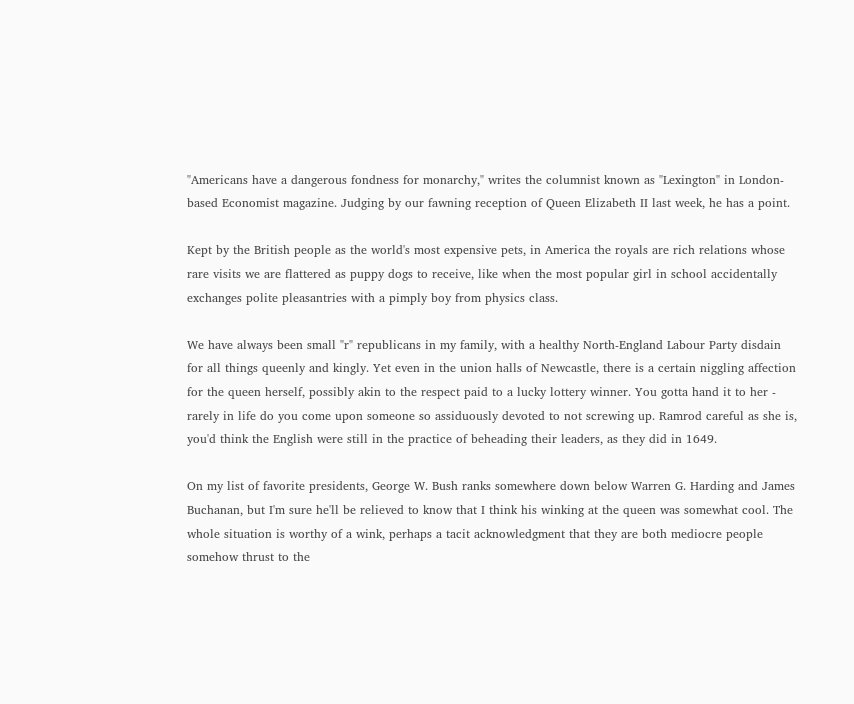"Americans have a dangerous fondness for monarchy," writes the columnist known as "Lexington" in London-based Economist magazine. Judging by our fawning reception of Queen Elizabeth II last week, he has a point.

Kept by the British people as the world's most expensive pets, in America the royals are rich relations whose rare visits we are flattered as puppy dogs to receive, like when the most popular girl in school accidentally exchanges polite pleasantries with a pimply boy from physics class.

We have always been small "r" republicans in my family, with a healthy North-England Labour Party disdain for all things queenly and kingly. Yet even in the union halls of Newcastle, there is a certain niggling affection for the queen herself, possibly akin to the respect paid to a lucky lottery winner. You gotta hand it to her - rarely in life do you come upon someone so assiduously devoted to not screwing up. Ramrod careful as she is, you'd think the English were still in the practice of beheading their leaders, as they did in 1649.

On my list of favorite presidents, George W. Bush ranks somewhere down below Warren G. Harding and James Buchanan, but I'm sure he'll be relieved to know that I think his winking at the queen was somewhat cool. The whole situation is worthy of a wink, perhaps a tacit acknowledgment that they are both mediocre people somehow thrust to the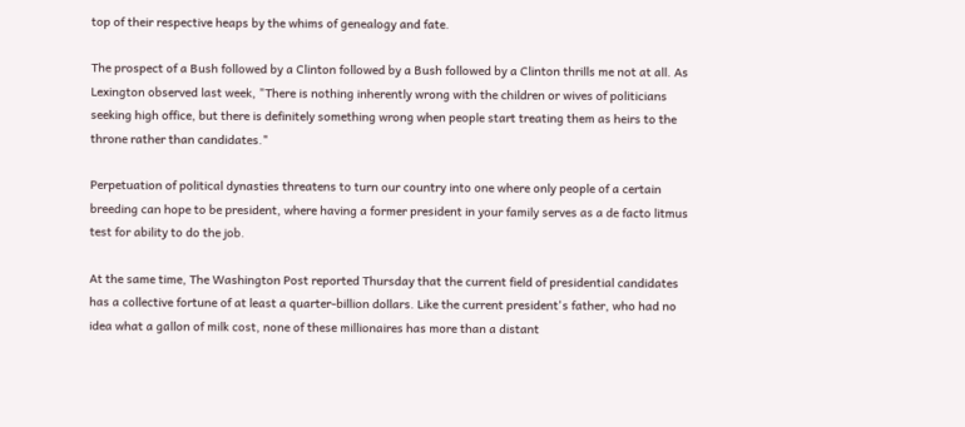top of their respective heaps by the whims of genealogy and fate.

The prospect of a Bush followed by a Clinton followed by a Bush followed by a Clinton thrills me not at all. As Lexington observed last week, "There is nothing inherently wrong with the children or wives of politicians seeking high office, but there is definitely something wrong when people start treating them as heirs to the throne rather than candidates."

Perpetuation of political dynasties threatens to turn our country into one where only people of a certain breeding can hope to be president, where having a former president in your family serves as a de facto litmus test for ability to do the job.

At the same time, The Washington Post reported Thursday that the current field of presidential candidates has a collective fortune of at least a quarter-billion dollars. Like the current president's father, who had no idea what a gallon of milk cost, none of these millionaires has more than a distant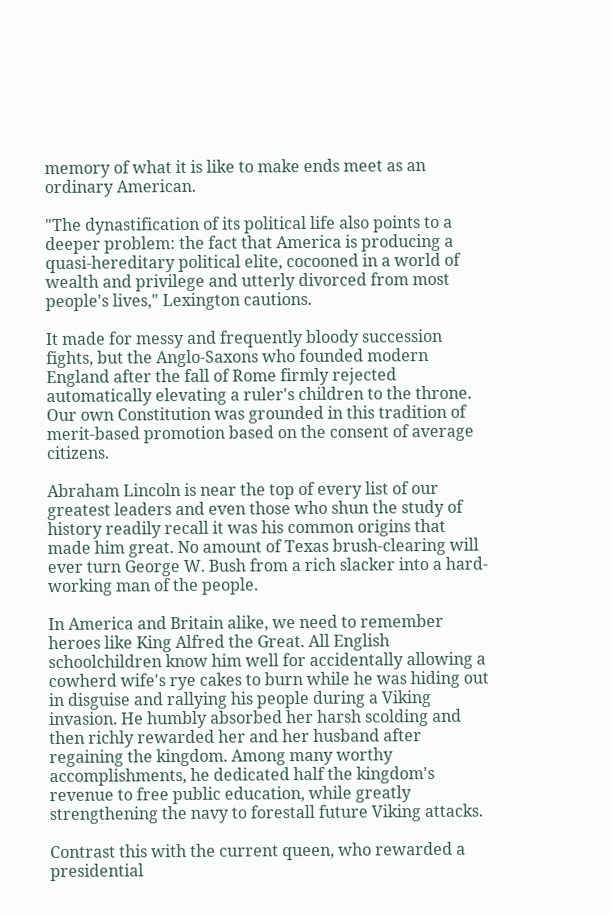memory of what it is like to make ends meet as an ordinary American.

"The dynastification of its political life also points to a deeper problem: the fact that America is producing a quasi-hereditary political elite, cocooned in a world of wealth and privilege and utterly divorced from most people's lives," Lexington cautions.

It made for messy and frequently bloody succession fights, but the Anglo-Saxons who founded modern England after the fall of Rome firmly rejected automatically elevating a ruler's children to the throne. Our own Constitution was grounded in this tradition of merit-based promotion based on the consent of average citizens.

Abraham Lincoln is near the top of every list of our greatest leaders and even those who shun the study of history readily recall it was his common origins that made him great. No amount of Texas brush-clearing will ever turn George W. Bush from a rich slacker into a hard-working man of the people.

In America and Britain alike, we need to remember heroes like King Alfred the Great. All English schoolchildren know him well for accidentally allowing a cowherd wife's rye cakes to burn while he was hiding out in disguise and rallying his people during a Viking invasion. He humbly absorbed her harsh scolding and then richly rewarded her and her husband after regaining the kingdom. Among many worthy accomplishments, he dedicated half the kingdom's revenue to free public education, while greatly strengthening the navy to forestall future Viking attacks.

Contrast this with the current queen, who rewarded a presidential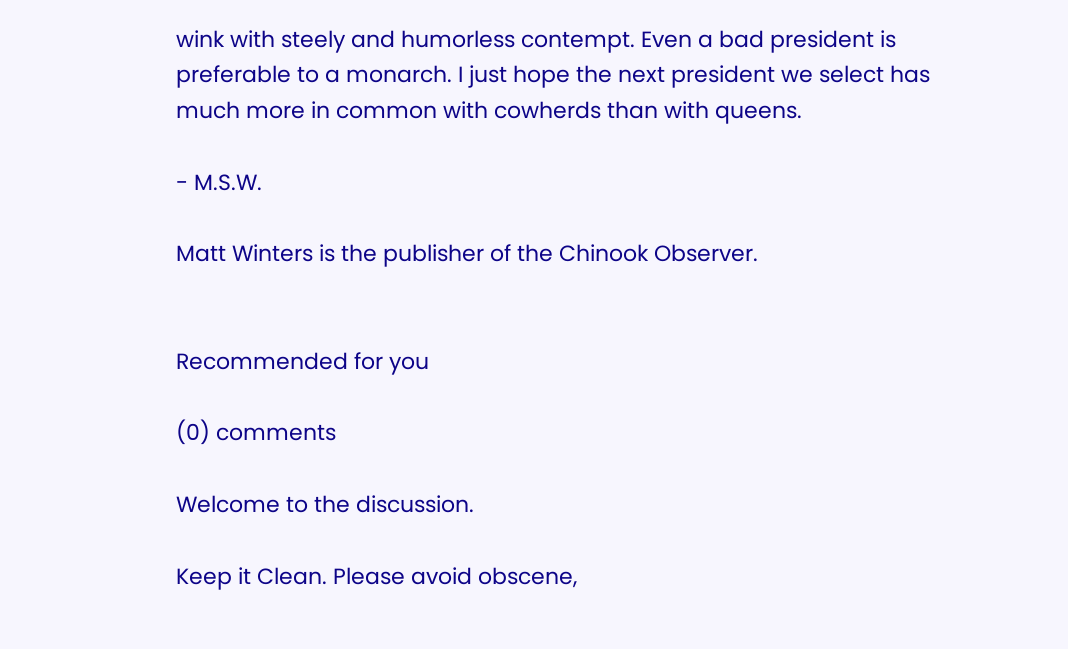wink with steely and humorless contempt. Even a bad president is preferable to a monarch. I just hope the next president we select has much more in common with cowherds than with queens.

- M.S.W.

Matt Winters is the publisher of the Chinook Observer.


Recommended for you

(0) comments

Welcome to the discussion.

Keep it Clean. Please avoid obscene,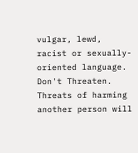vulgar, lewd, racist or sexually-oriented language.
Don't Threaten. Threats of harming another person will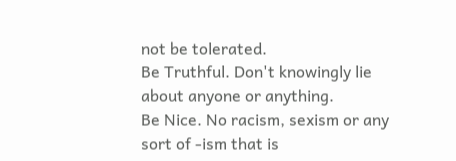not be tolerated.
Be Truthful. Don't knowingly lie about anyone or anything.
Be Nice. No racism, sexism or any sort of -ism that is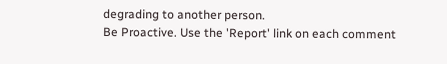degrading to another person.
Be Proactive. Use the 'Report' link on each comment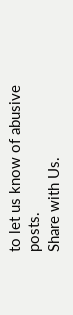to let us know of abusive posts.
Share with Us.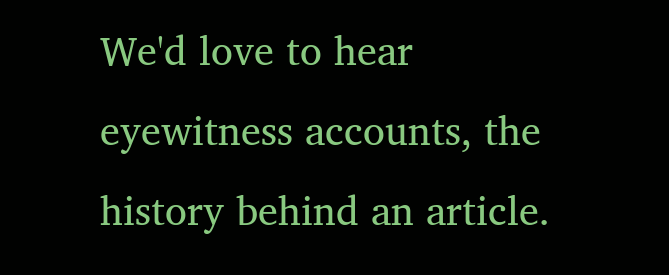We'd love to hear eyewitness accounts, the history behind an article.